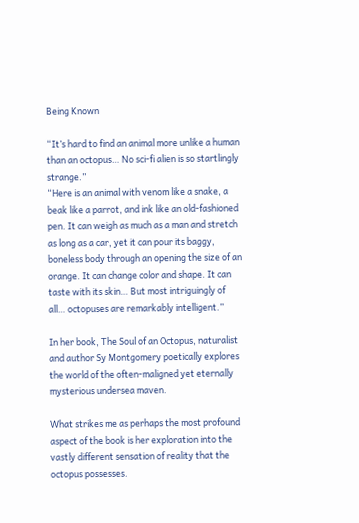Being Known

“It’s hard to find an animal more unlike a human than an octopus… No sci-fi alien is so startlingly strange.”
“Here is an animal with venom like a snake, a beak like a parrot, and ink like an old-fashioned pen. It can weigh as much as a man and stretch as long as a car, yet it can pour its baggy, boneless body through an opening the size of an orange. It can change color and shape. It can taste with its skin… But most intriguingly of all… octopuses are remarkably intelligent.”

In her book, The Soul of an Octopus, naturalist and author Sy Montgomery poetically explores the world of the often-maligned yet eternally mysterious undersea maven.

What strikes me as perhaps the most profound aspect of the book is her exploration into the vastly different sensation of reality that the octopus possesses.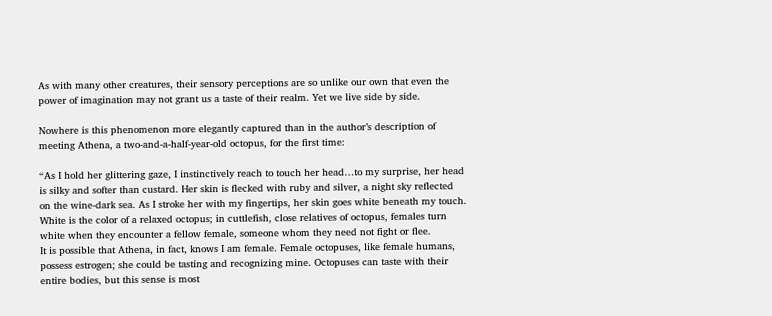As with many other creatures, their sensory perceptions are so unlike our own that even the power of imagination may not grant us a taste of their realm. Yet we live side by side.

Nowhere is this phenomenon more elegantly captured than in the author’s description of meeting Athena, a two-and-a-half-year-old octopus, for the first time:

“As I hold her glittering gaze, I instinctively reach to touch her head…to my surprise, her head is silky and softer than custard. Her skin is flecked with ruby and silver, a night sky reflected on the wine-dark sea. As I stroke her with my fingertips, her skin goes white beneath my touch. White is the color of a relaxed octopus; in cuttlefish, close relatives of octopus, females turn white when they encounter a fellow female, someone whom they need not fight or flee.
It is possible that Athena, in fact, knows I am female. Female octopuses, like female humans, possess estrogen; she could be tasting and recognizing mine. Octopuses can taste with their entire bodies, but this sense is most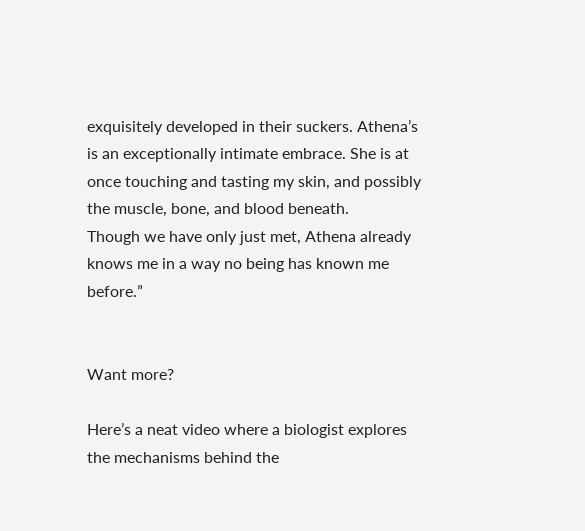exquisitely developed in their suckers. Athena’s is an exceptionally intimate embrace. She is at once touching and tasting my skin, and possibly the muscle, bone, and blood beneath.
Though we have only just met, Athena already knows me in a way no being has known me before.”


Want more?

Here’s a neat video where a biologist explores the mechanisms behind the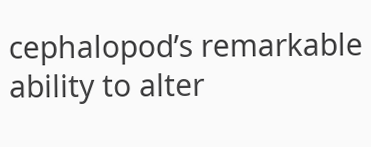cephalopod’s remarkable ability to alter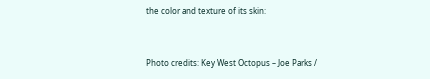the color and texture of its skin:


Photo credits: Key West Octopus – Joe Parks /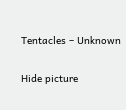Tentacles – Unknown

Hide picture